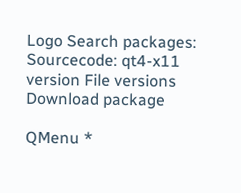Logo Search packages:
Sourcecode: qt4-x11 version File versions  Download package

QMenu *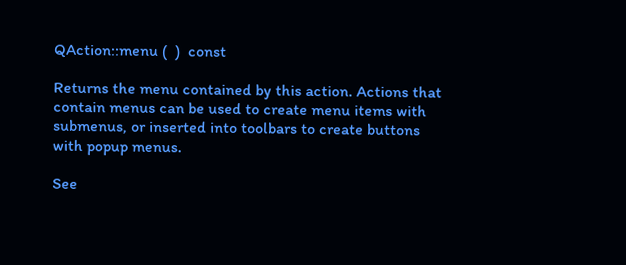QAction::menu (  )  const

Returns the menu contained by this action. Actions that contain menus can be used to create menu items with submenus, or inserted into toolbars to create buttons with popup menus.

See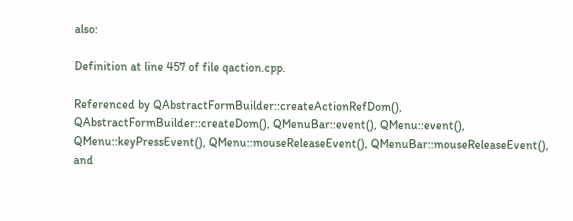also:

Definition at line 457 of file qaction.cpp.

Referenced by QAbstractFormBuilder::createActionRefDom(), QAbstractFormBuilder::createDom(), QMenuBar::event(), QMenu::event(), QMenu::keyPressEvent(), QMenu::mouseReleaseEvent(), QMenuBar::mouseReleaseEvent(), and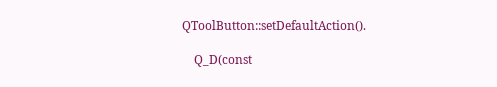QToolButton::setDefaultAction().

    Q_D(const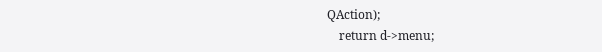QAction);
    return d->menu;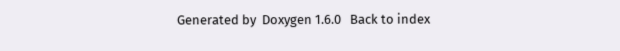Generated by  Doxygen 1.6.0   Back to index